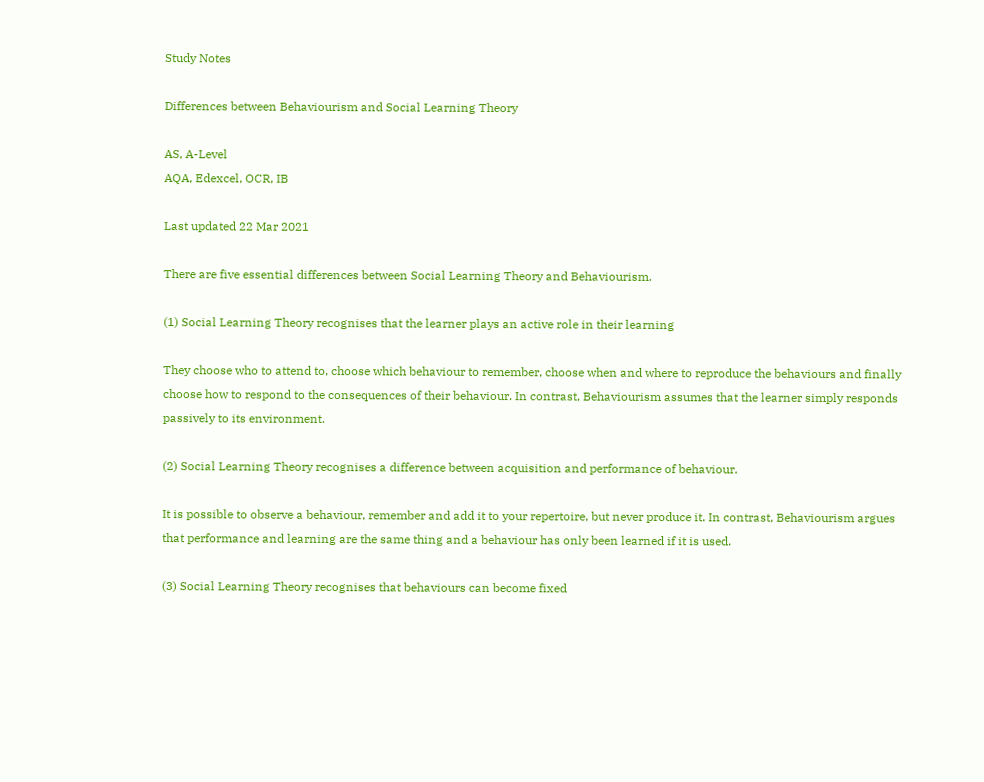Study Notes

Differences between Behaviourism and Social Learning Theory

AS, A-Level
AQA, Edexcel, OCR, IB

Last updated 22 Mar 2021

There are five essential differences between Social Learning Theory and Behaviourism.

(1) Social Learning Theory recognises that the learner plays an active role in their learning

They choose who to attend to, choose which behaviour to remember, choose when and where to reproduce the behaviours and finally choose how to respond to the consequences of their behaviour. In contrast, Behaviourism assumes that the learner simply responds passively to its environment.

(2) Social Learning Theory recognises a difference between acquisition and performance of behaviour.

It is possible to observe a behaviour, remember and add it to your repertoire, but never produce it. In contrast, Behaviourism argues that performance and learning are the same thing and a behaviour has only been learned if it is used.

(3) Social Learning Theory recognises that behaviours can become fixed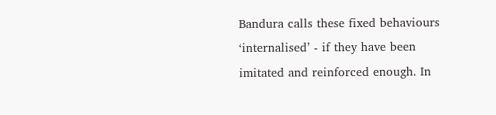Bandura calls these fixed behaviours ‘internalised’ - if they have been imitated and reinforced enough. In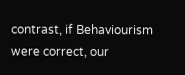contrast, if Behaviourism were correct, our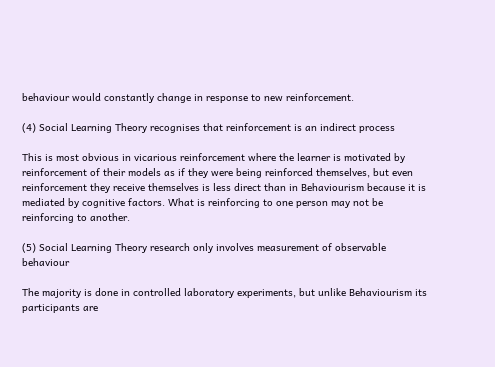behaviour would constantly change in response to new reinforcement.

(4) Social Learning Theory recognises that reinforcement is an indirect process

This is most obvious in vicarious reinforcement where the learner is motivated by reinforcement of their models as if they were being reinforced themselves, but even reinforcement they receive themselves is less direct than in Behaviourism because it is mediated by cognitive factors. What is reinforcing to one person may not be reinforcing to another.

(5) Social Learning Theory research only involves measurement of observable behaviour

The majority is done in controlled laboratory experiments, but unlike Behaviourism its participants are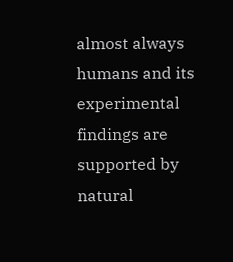almost always humans and its experimental findings are supported by natural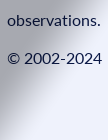observations.

© 2002-2024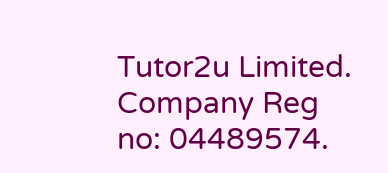Tutor2u Limited. Company Reg no: 04489574.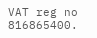VAT reg no 816865400.